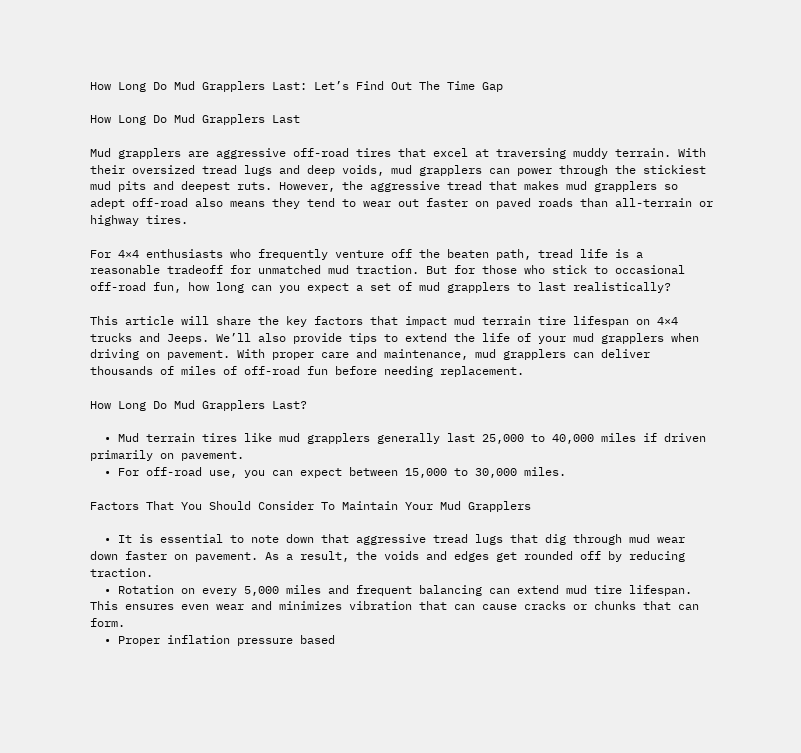How Long Do Mud Grapplers Last: Let’s Find Out The Time Gap

How Long Do Mud Grapplers Last

Mud grapplers are aggressive off-road tires that excel at traversing muddy terrain. With their oversized tread lugs and deep voids, mud grapplers can power through the stickiest mud pits and deepest ruts. However, the aggressive tread that makes mud grapplers so adept off-road also means they tend to wear out faster on paved roads than all-terrain or highway tires.

For 4×4 enthusiasts who frequently venture off the beaten path, tread life is a reasonable tradeoff for unmatched mud traction. But for those who stick to occasional off-road fun, how long can you expect a set of mud grapplers to last realistically?

This article will share the key factors that impact mud terrain tire lifespan on 4×4 trucks and Jeeps. We’ll also provide tips to extend the life of your mud grapplers when driving on pavement. With proper care and maintenance, mud grapplers can deliver thousands of miles of off-road fun before needing replacement.

How Long Do Mud Grapplers Last?

  • Mud terrain tires like mud grapplers generally last 25,000 to 40,000 miles if driven primarily on pavement.
  • For off-road use, you can expect between 15,000 to 30,000 miles.

Factors That You Should Consider To Maintain Your Mud Grapplers

  • It is essential to note down that aggressive tread lugs that dig through mud wear down faster on pavement. As a result, the voids and edges get rounded off by reducing traction.
  • Rotation on every 5,000 miles and frequent balancing can extend mud tire lifespan. This ensures even wear and minimizes vibration that can cause cracks or chunks that can form.
  • Proper inflation pressure based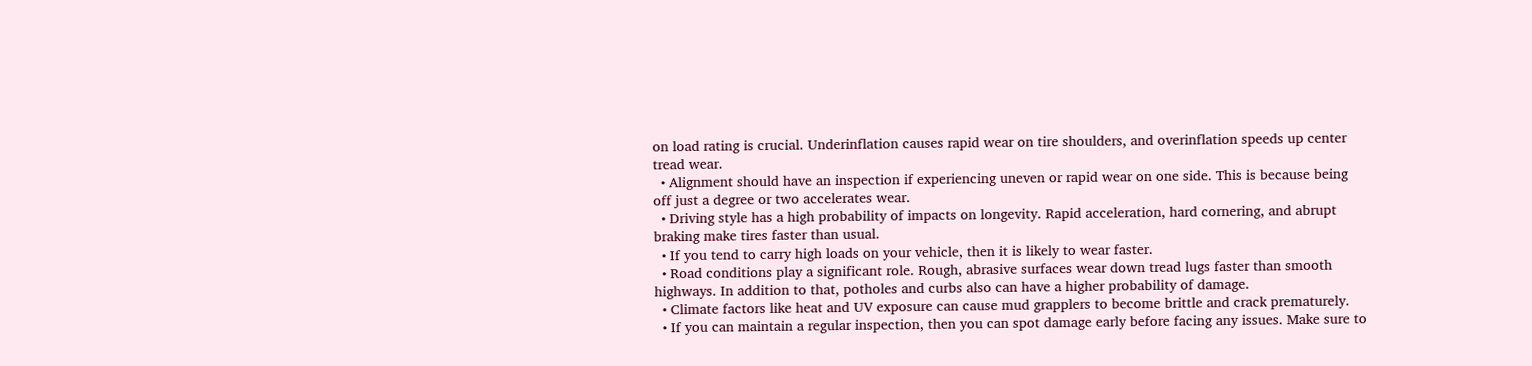on load rating is crucial. Underinflation causes rapid wear on tire shoulders, and overinflation speeds up center tread wear.
  • Alignment should have an inspection if experiencing uneven or rapid wear on one side. This is because being off just a degree or two accelerates wear.
  • Driving style has a high probability of impacts on longevity. Rapid acceleration, hard cornering, and abrupt braking make tires faster than usual.
  • If you tend to carry high loads on your vehicle, then it is likely to wear faster.
  • Road conditions play a significant role. Rough, abrasive surfaces wear down tread lugs faster than smooth highways. In addition to that, potholes and curbs also can have a higher probability of damage.
  • Climate factors like heat and UV exposure can cause mud grapplers to become brittle and crack prematurely.
  • If you can maintain a regular inspection, then you can spot damage early before facing any issues. Make sure to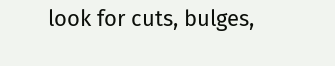look for cuts, bulges,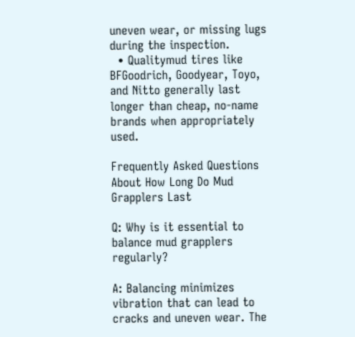uneven wear, or missing lugs during the inspection.
  • Qualitymud tires like BFGoodrich, Goodyear, Toyo, and Nitto generally last longer than cheap, no-name brands when appropriately used.

Frequently Asked Questions About How Long Do Mud Grapplers Last

Q: Why is it essential to balance mud grapplers regularly?

A: Balancing minimizes vibration that can lead to cracks and uneven wear. The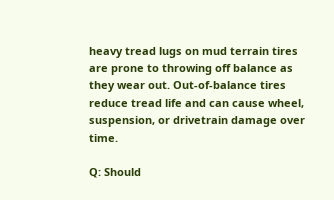heavy tread lugs on mud terrain tires are prone to throwing off balance as they wear out. Out-of-balance tires reduce tread life and can cause wheel, suspension, or drivetrain damage over time.

Q: Should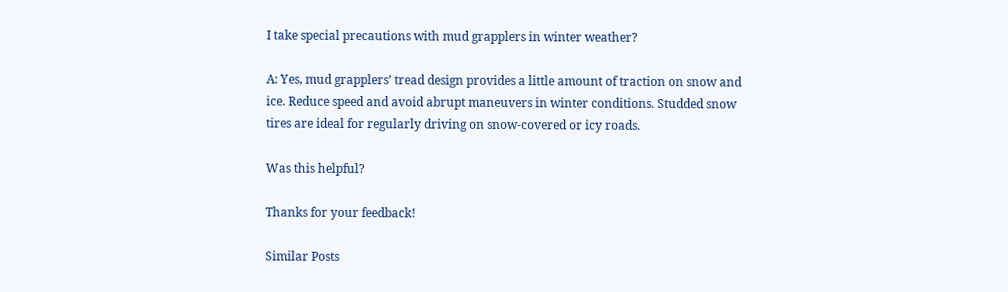I take special precautions with mud grapplers in winter weather?

A: Yes, mud grapplers’ tread design provides a little amount of traction on snow and ice. Reduce speed and avoid abrupt maneuvers in winter conditions. Studded snow tires are ideal for regularly driving on snow-covered or icy roads.

Was this helpful?

Thanks for your feedback!

Similar Posts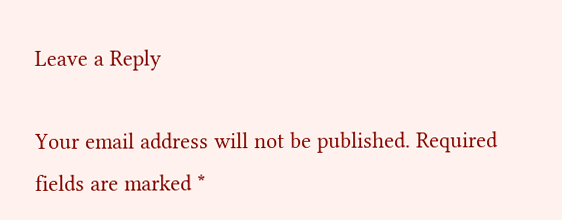Leave a Reply

Your email address will not be published. Required fields are marked *